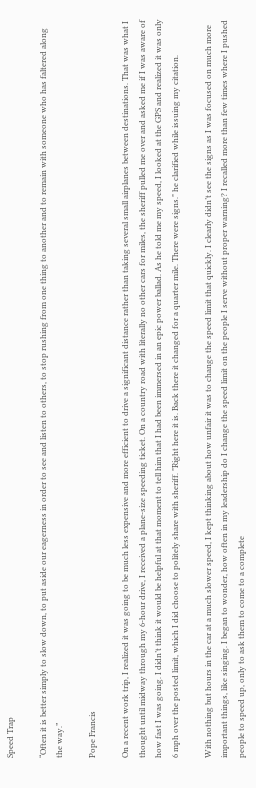Speed Trap

“Often it is better simply to slow down, to put aside our eagerness in order to see and listen to others, to stop rushing from one thing to another and to remain with someone who has faltered along the way.”

Pope Francis

On a recent work trip, I realized it was going to be much less expensive and more efficient to drive a significant distance rather than taking several small airplanes between destinations. That was what I thought until midway through my 6-hour drive, I received a plane-size speeding ticket. On a country road with literally no other cars for miles, the sheriff pulled me over and asked me if I was aware of how fast I was going. I didn’t think it would be helpful at that moment to tell him that I had been immersed in an epic power ballad. As he told me my speed, I looked at the GPS and realized it was only 6 mph over the posted limit, which I did choose to politely share with sheriff. "Right here it is. Back there it changed for a quarter mile. There were signs." he clarified while issuing my citation.

With nothing but hours in the car at a much slower speed, I kept thinking about how unfair it was to change the speed limit that quickly. I clearly didn’t see the signs as I was focused on much more important things, like singing. I began to wonder, how often in my leadership do I change the speed limit on the people I serve without proper warning? I recalled more than few times where I pushed people to speed up, only to ask them to come to a complete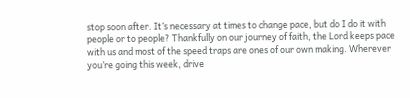stop soon after. It’s necessary at times to change pace, but do I do it with people or to people? Thankfully on our journey of faith, the Lord keeps pace with us and most of the speed traps are ones of our own making. Wherever you’re going this week, drive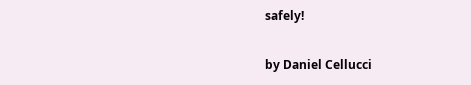safely!

by Daniel Cellucci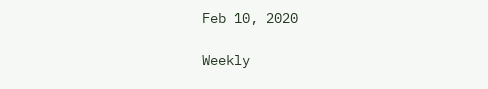Feb 10, 2020

Weekly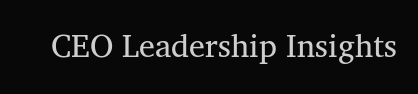CEO Leadership Insights